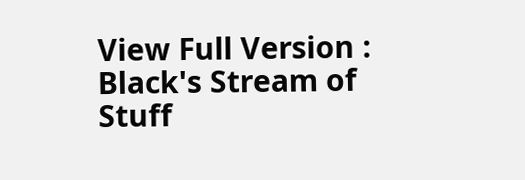View Full Version : Black's Stream of Stuff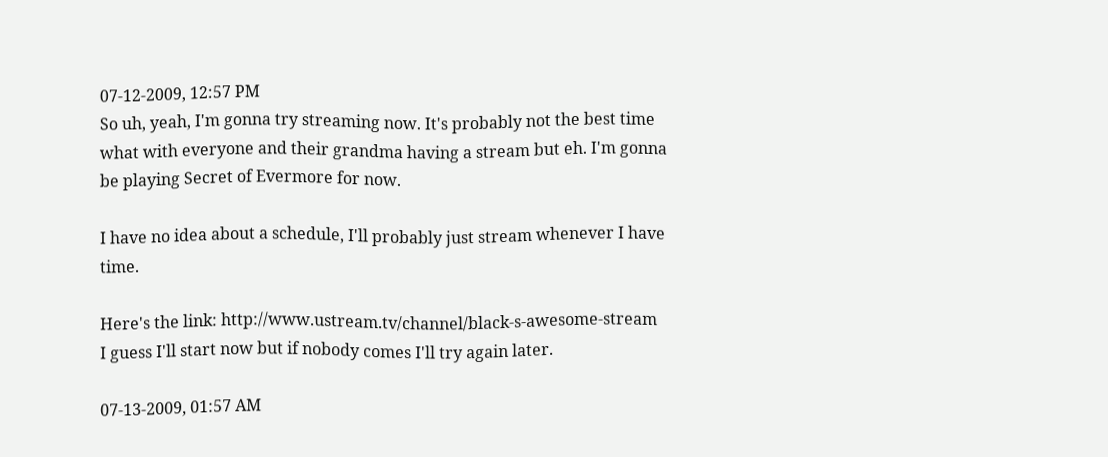07-12-2009, 12:57 PM
So uh, yeah, I'm gonna try streaming now. It's probably not the best time what with everyone and their grandma having a stream but eh. I'm gonna be playing Secret of Evermore for now.

I have no idea about a schedule, I'll probably just stream whenever I have time.

Here's the link: http://www.ustream.tv/channel/black-s-awesome-stream
I guess I'll start now but if nobody comes I'll try again later.

07-13-2009, 01:57 AM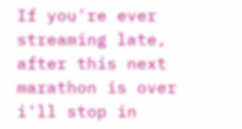If you're ever streaming late, after this next marathon is over i'll stop in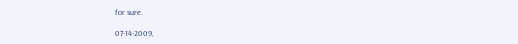for sure.

07-14-2009,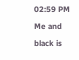02:59 PM
Me and black is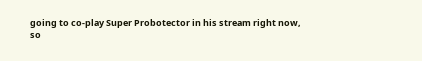going to co-play Super Probotector in his stream right now,
so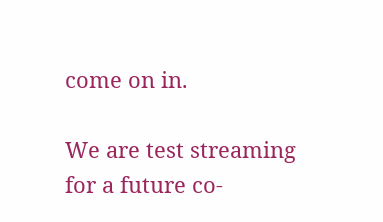come on in.

We are test streaming for a future co-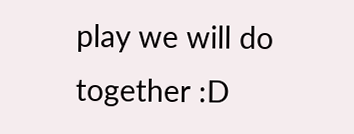play we will do together :D